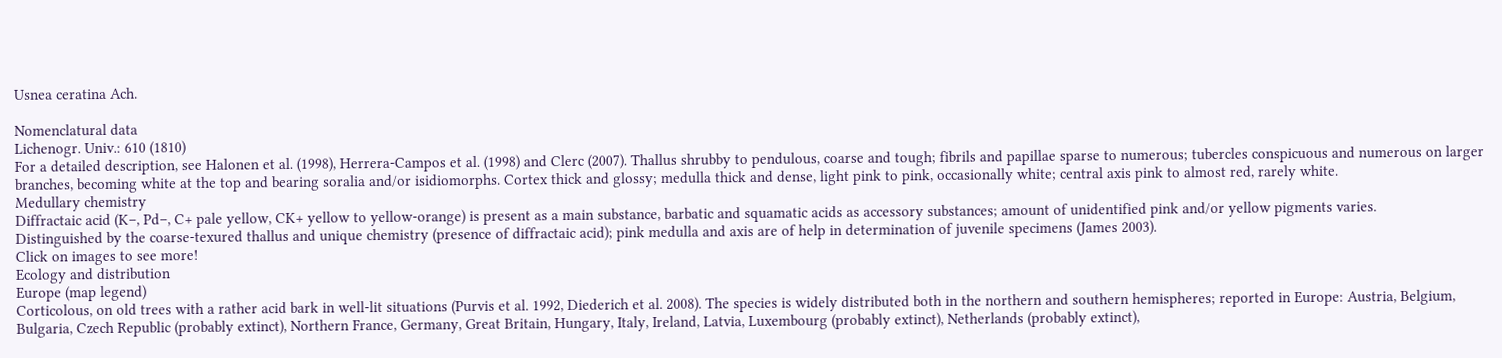Usnea ceratina Ach.

Nomenclatural data
Lichenogr. Univ.: 610 (1810)
For a detailed description, see Halonen et al. (1998), Herrera-Campos et al. (1998) and Clerc (2007). Thallus shrubby to pendulous, coarse and tough; fibrils and papillae sparse to numerous; tubercles conspicuous and numerous on larger branches, becoming white at the top and bearing soralia and/or isidiomorphs. Cortex thick and glossy; medulla thick and dense, light pink to pink, occasionally white; central axis pink to almost red, rarely white.
Medullary chemistry
Diffractaic acid (K–, Pd–, C+ pale yellow, CK+ yellow to yellow-orange) is present as a main substance, barbatic and squamatic acids as accessory substances; amount of unidentified pink and/or yellow pigments varies.
Distinguished by the coarse-texured thallus and unique chemistry (presence of diffractaic acid); pink medulla and axis are of help in determination of juvenile specimens (James 2003).
Click on images to see more!
Ecology and distribution
Europe (map legend)
Corticolous, on old trees with a rather acid bark in well-lit situations (Purvis et al. 1992, Diederich et al. 2008). The species is widely distributed both in the northern and southern hemispheres; reported in Europe: Austria, Belgium, Bulgaria, Czech Republic (probably extinct), Northern France, Germany, Great Britain, Hungary, Italy, Ireland, Latvia, Luxembourg (probably extinct), Netherlands (probably extinct),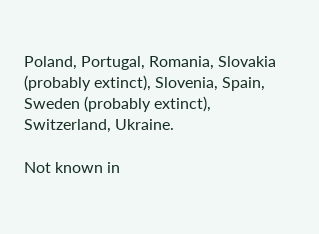Poland, Portugal, Romania, Slovakia (probably extinct), Slovenia, Spain, Sweden (probably extinct), Switzerland, Ukraine.

Not known in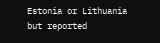Estonia or Lithuania but reported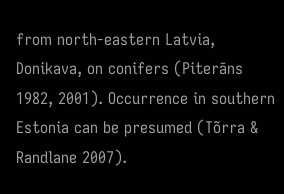from north-eastern Latvia, Donikava, on conifers (Piterāns 1982, 2001). Occurrence in southern Estonia can be presumed (Tõrra & Randlane 2007).